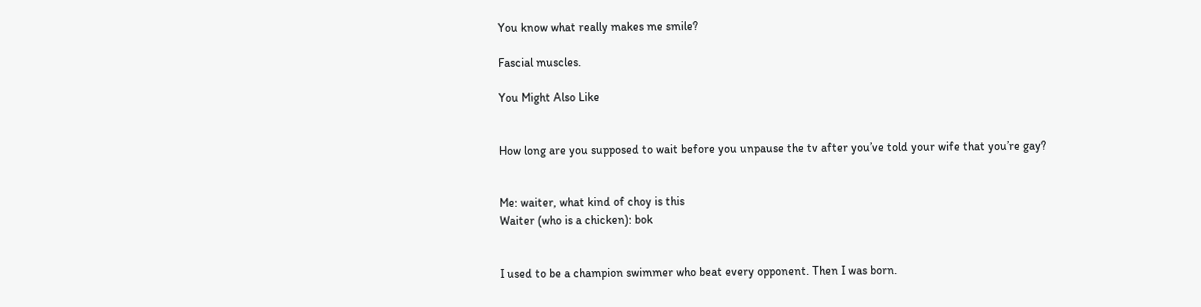You know what really makes me smile?

Fascial muscles.

You Might Also Like


How long are you supposed to wait before you unpause the tv after you’ve told your wife that you’re gay?


Me: waiter, what kind of choy is this
Waiter (who is a chicken): bok


I used to be a champion swimmer who beat every opponent. Then I was born.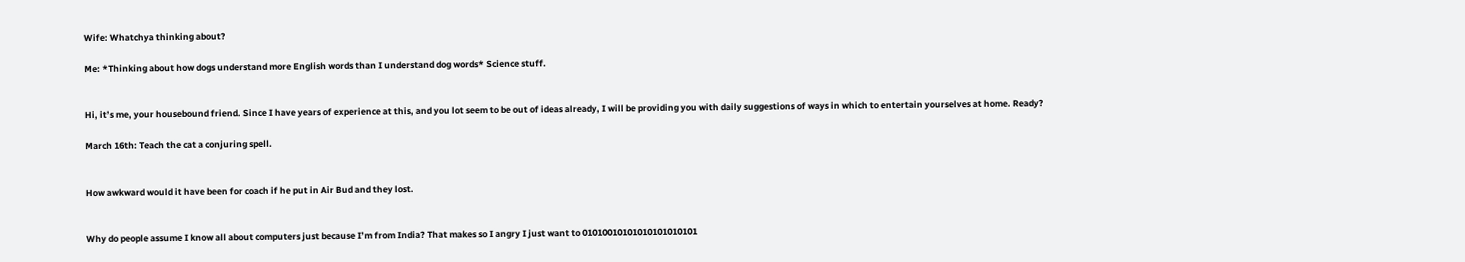Wife: Whatchya thinking about?

Me: *Thinking about how dogs understand more English words than I understand dog words* Science stuff.


Hi, it’s me, your housebound friend. Since I have years of experience at this, and you lot seem to be out of ideas already, I will be providing you with daily suggestions of ways in which to entertain yourselves at home. Ready?

March 16th: Teach the cat a conjuring spell.


How awkward would it have been for coach if he put in Air Bud and they lost.


Why do people assume I know all about computers just because I’m from India? That makes so I angry I just want to 01010010101010101010101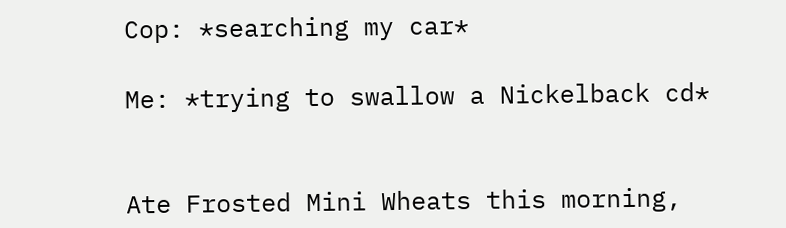Cop: *searching my car*

Me: *trying to swallow a Nickelback cd*


Ate Frosted Mini Wheats this morning,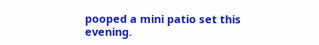pooped a mini patio set this evening.